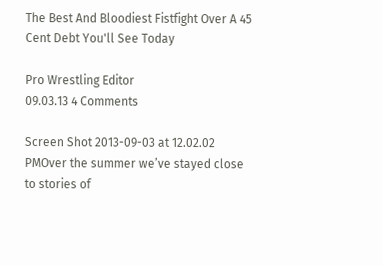The Best And Bloodiest Fistfight Over A 45 Cent Debt You'll See Today

Pro Wrestling Editor
09.03.13 4 Comments

Screen Shot 2013-09-03 at 12.02.02 PMOver the summer we’ve stayed close to stories of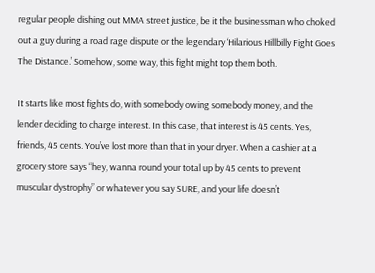regular people dishing out MMA street justice, be it the businessman who choked out a guy during a road rage dispute or the legendary ‘Hilarious Hillbilly Fight Goes The Distance.’ Somehow, some way, this fight might top them both.

It starts like most fights do, with somebody owing somebody money, and the lender deciding to charge interest. In this case, that interest is 45 cents. Yes, friends, 45 cents. You’ve lost more than that in your dryer. When a cashier at a grocery store says “hey, wanna round your total up by 45 cents to prevent muscular dystrophy” or whatever you say SURE, and your life doesn’t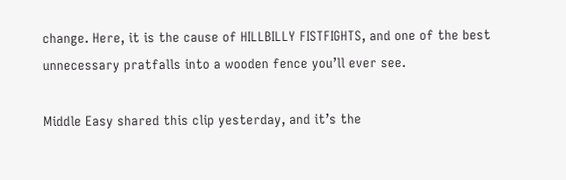change. Here, it is the cause of HILLBILLY FISTFIGHTS, and one of the best unnecessary pratfalls into a wooden fence you’ll ever see.

Middle Easy shared this clip yesterday, and it’s the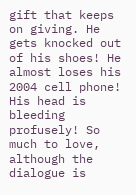gift that keeps on giving. He gets knocked out of his shoes! He almost loses his 2004 cell phone! His head is bleeding profusely! So much to love, although the dialogue is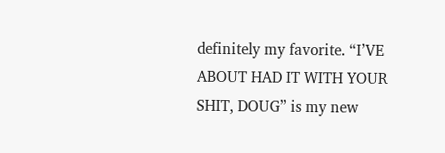definitely my favorite. “I’VE ABOUT HAD IT WITH YOUR SHIT, DOUG” is my new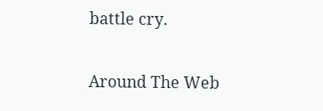battle cry.

Around The Web